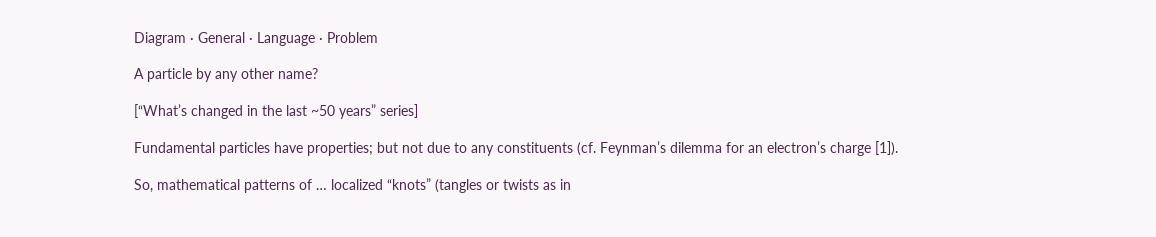Diagram · General · Language · Problem

A particle by any other name?

[“What’s changed in the last ~50 years” series]

Fundamental particles have properties; but not due to any constituents (cf. Feynman’s dilemma for an electron’s charge [1]).

So, mathematical patterns of … localized “knots” (tangles or twists as in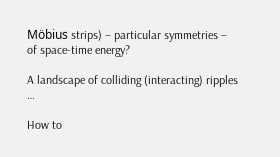Möbius strips) – particular symmetries – of space-time energy?

A landscape of colliding (interacting) ripples …

How to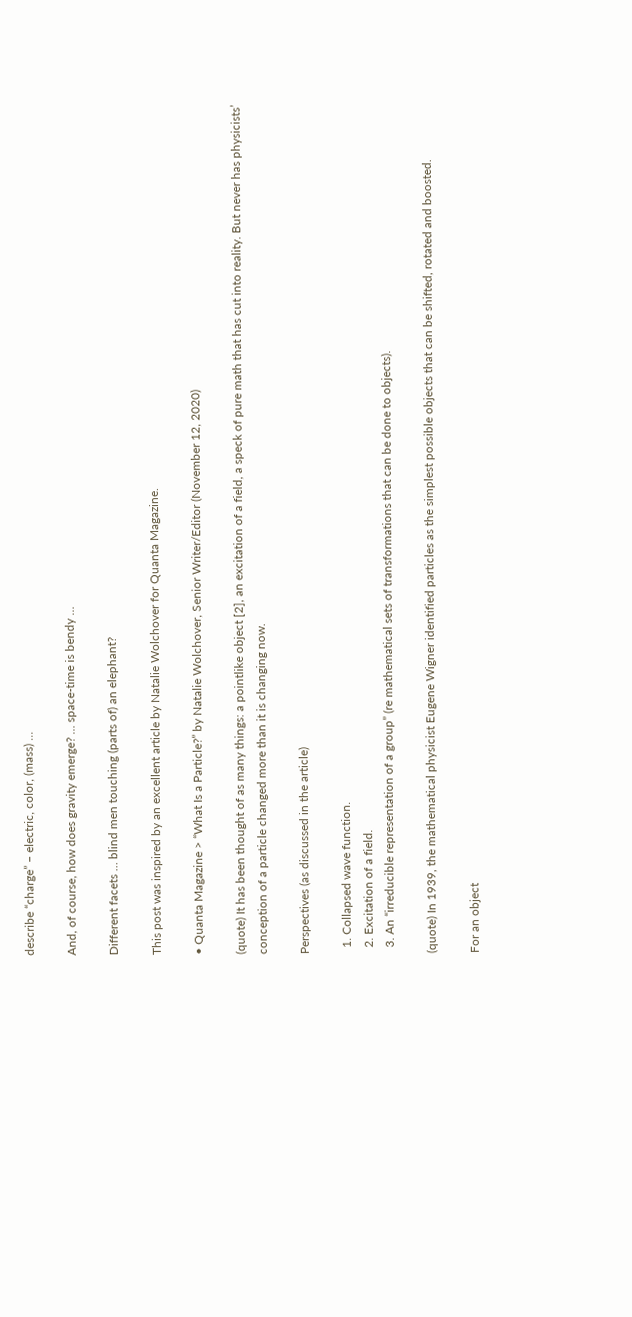describe “charge” – electric, color, (mass) …

And, of course, how does gravity emerge? … space-time is bendy …

Different facets … blind men touching (parts of) an elephant?

This post was inspired by an excellent article by Natalie Wolchover for Quanta Magazine.

• Quanta Magazine > “What Is a Particle?” by Natalie Wolchover, Senior Writer/Editor (November 12, 2020)

(quote) It has been thought of as many things: a pointlike object [2], an excitation of a field, a speck of pure math that has cut into reality. But never has physicists’ conception of a particle changed more than it is changing now.

Perspectives (as discussed in the article)

  1. Collapsed wave function.
  2. Excitation of a field.
  3. An “irreducible representation of a group” (re mathematical sets of transformations that can be done to objects).

(quote) In 1939, the mathematical physicist Eugene Wigner identified particles as the simplest possible objects that can be shifted, rotated and boosted.

For an object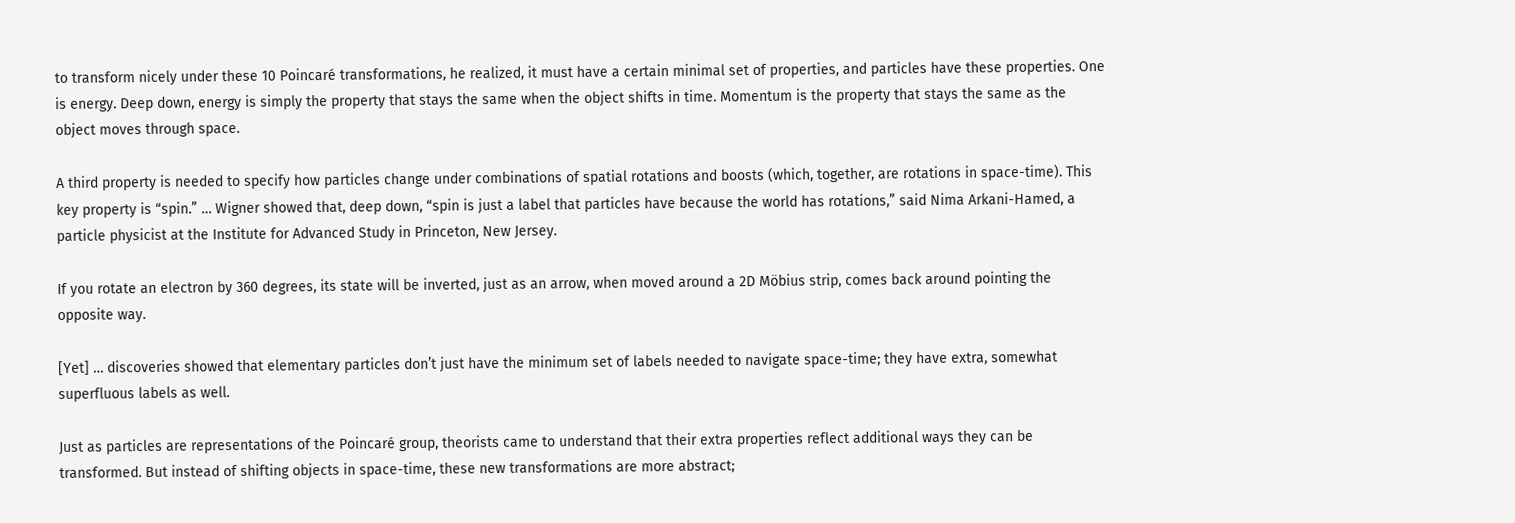to transform nicely under these 10 Poincaré transformations, he realized, it must have a certain minimal set of properties, and particles have these properties. One is energy. Deep down, energy is simply the property that stays the same when the object shifts in time. Momentum is the property that stays the same as the object moves through space.

A third property is needed to specify how particles change under combinations of spatial rotations and boosts (which, together, are rotations in space-time). This key property is “spin.” … Wigner showed that, deep down, “spin is just a label that particles have because the world has rotations,” said Nima Arkani-Hamed, a particle physicist at the Institute for Advanced Study in Princeton, New Jersey.

If you rotate an electron by 360 degrees, its state will be inverted, just as an arrow, when moved around a 2D Möbius strip, comes back around pointing the opposite way.

[Yet] … discoveries showed that elementary particles don’t just have the minimum set of labels needed to navigate space-time; they have extra, somewhat superfluous labels as well.

Just as particles are representations of the Poincaré group, theorists came to understand that their extra properties reflect additional ways they can be transformed. But instead of shifting objects in space-time, these new transformations are more abstract;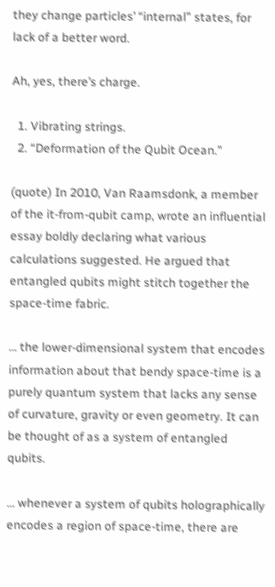they change particles’ “internal” states, for lack of a better word.

Ah, yes, there’s charge.

  1. Vibrating strings.
  2. “Deformation of the Qubit Ocean.”

(quote) In 2010, Van Raamsdonk, a member of the it-from-qubit camp, wrote an influential essay boldly declaring what various calculations suggested. He argued that entangled qubits might stitch together the space-time fabric.

… the lower-dimensional system that encodes information about that bendy space-time is a purely quantum system that lacks any sense of curvature, gravity or even geometry. It can be thought of as a system of entangled qubits.

… whenever a system of qubits holographically encodes a region of space-time, there are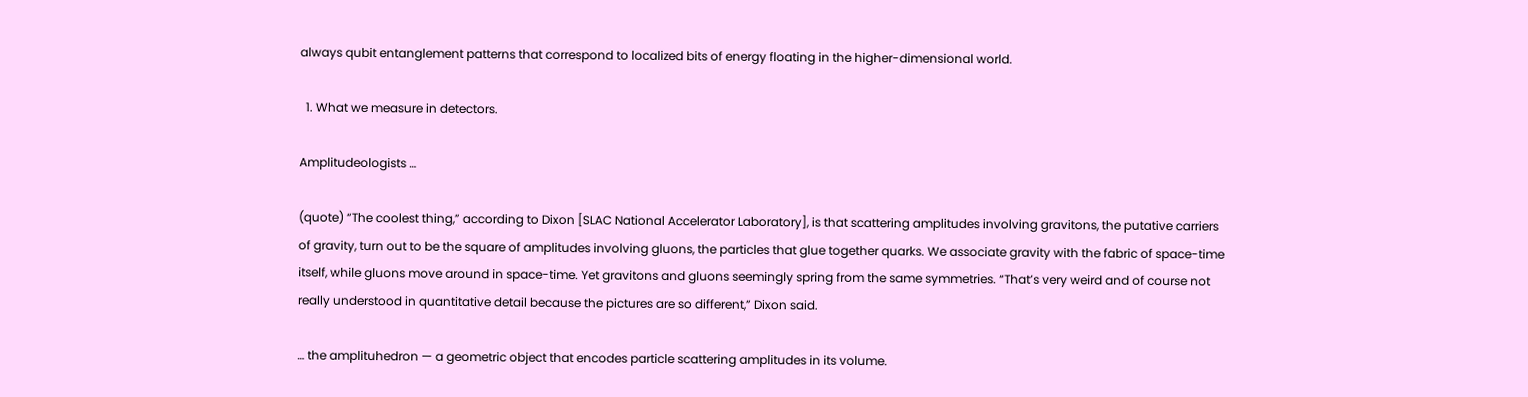always qubit entanglement patterns that correspond to localized bits of energy floating in the higher-dimensional world.

  1. What we measure in detectors.

Amplitudeologists …

(quote) “The coolest thing,” according to Dixon [SLAC National Accelerator Laboratory], is that scattering amplitudes involving gravitons, the putative carriers of gravity, turn out to be the square of amplitudes involving gluons, the particles that glue together quarks. We associate gravity with the fabric of space-time itself, while gluons move around in space-time. Yet gravitons and gluons seemingly spring from the same symmetries. “That’s very weird and of course not really understood in quantitative detail because the pictures are so different,” Dixon said.

… the amplituhedron — a geometric object that encodes particle scattering amplitudes in its volume.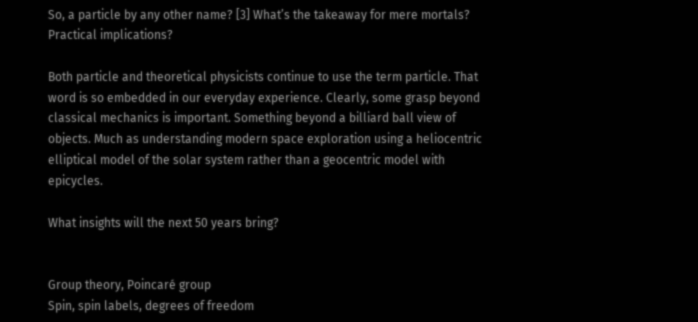So, a particle by any other name? [3] What’s the takeaway for mere mortals? Practical implications?

Both particle and theoretical physicists continue to use the term particle. That word is so embedded in our everyday experience. Clearly, some grasp beyond classical mechanics is important. Something beyond a billiard ball view of objects. Much as understanding modern space exploration using a heliocentric elliptical model of the solar system rather than a geocentric model with epicycles.

What insights will the next 50 years bring?


Group theory, Poincaré group
Spin, spin labels, degrees of freedom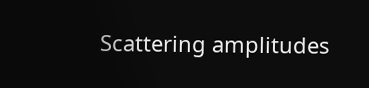Scattering amplitudes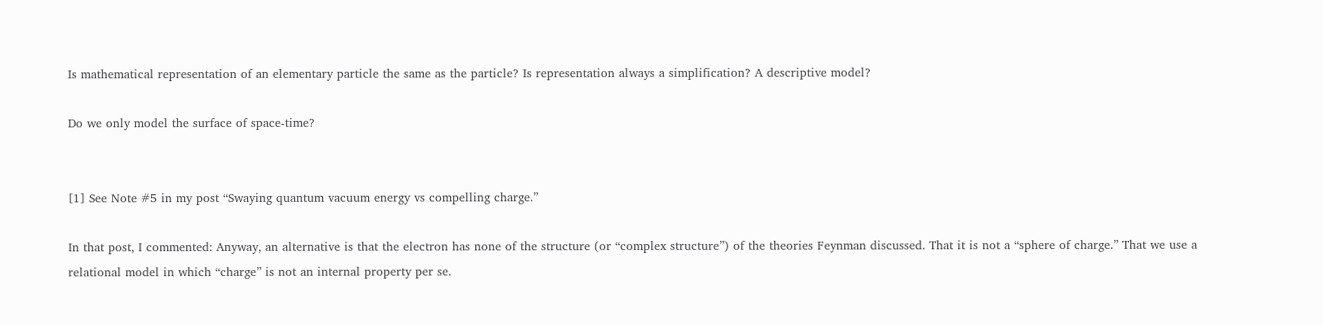Is mathematical representation of an elementary particle the same as the particle? Is representation always a simplification? A descriptive model?

Do we only model the surface of space-time?


[1] See Note #5 in my post “Swaying quantum vacuum energy vs compelling charge.”

In that post, I commented: Anyway, an alternative is that the electron has none of the structure (or “complex structure”) of the theories Feynman discussed. That it is not a “sphere of charge.” That we use a relational model in which “charge” is not an internal property per se.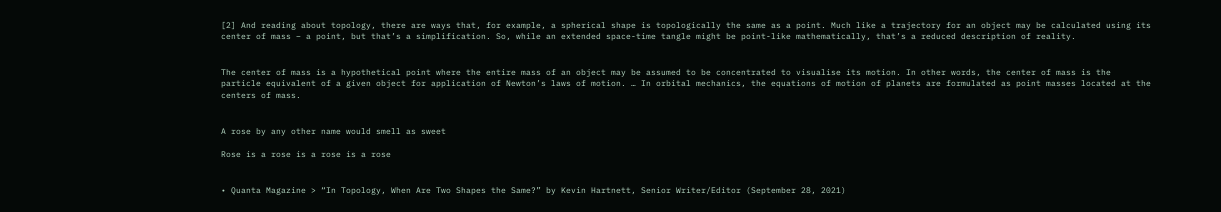[2] And reading about topology, there are ways that, for example, a spherical shape is topologically the same as a point. Much like a trajectory for an object may be calculated using its center of mass – a point, but that’s a simplification. So, while an extended space-time tangle might be point-like mathematically, that’s a reduced description of reality.


The center of mass is a hypothetical point where the entire mass of an object may be assumed to be concentrated to visualise its motion. In other words, the center of mass is the particle equivalent of a given object for application of Newton’s laws of motion. … In orbital mechanics, the equations of motion of planets are formulated as point masses located at the centers of mass.


A rose by any other name would smell as sweet

Rose is a rose is a rose is a rose


• Quanta Magazine > “In Topology, When Are Two Shapes the Same?” by Kevin Hartnett, Senior Writer/Editor (September 28, 2021)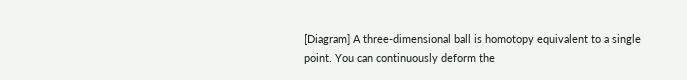[Diagram] A three-dimensional ball is homotopy equivalent to a single point. You can continuously deform the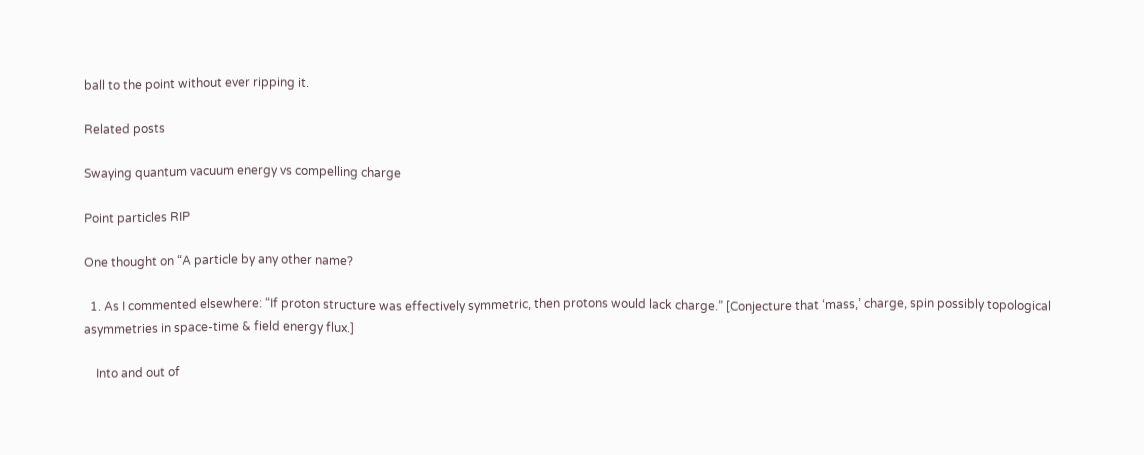ball to the point without ever ripping it.

Related posts

Swaying quantum vacuum energy vs compelling charge

Point particles RIP

One thought on “A particle by any other name?

  1. As I commented elsewhere: “If proton structure was effectively symmetric, then protons would lack charge.” [Conjecture that ‘mass,’ charge, spin possibly topological asymmetries in space-time & field energy flux.]

    Into and out of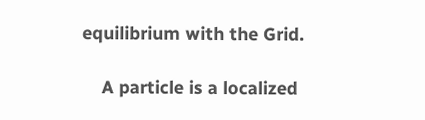equilibrium with the Grid.

    A particle is a localized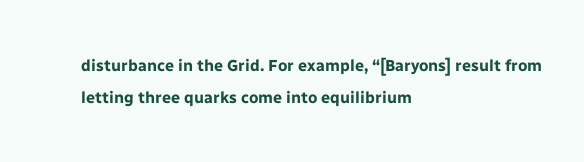disturbance in the Grid. For example, “[Baryons] result from letting three quarks come into equilibrium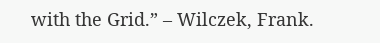with the Grid.” – Wilczek, Frank.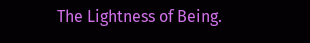The Lightness of Being.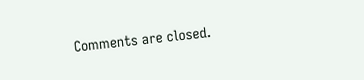Comments are closed.